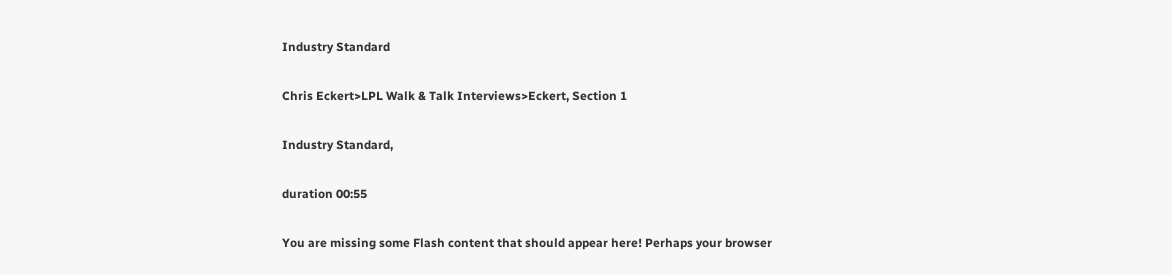Industry Standard

Chris Eckert>LPL Walk & Talk Interviews>Eckert, Section 1

Industry Standard,

duration 00:55

You are missing some Flash content that should appear here! Perhaps your browser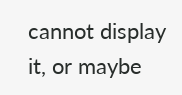cannot display it, or maybe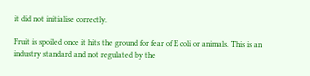it did not initialise correctly.

Fruit is spoiled once it hits the ground for fear of E coli or animals. This is an industry standard and not regulated by the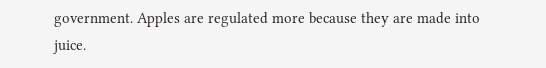government. Apples are regulated more because they are made into juice.